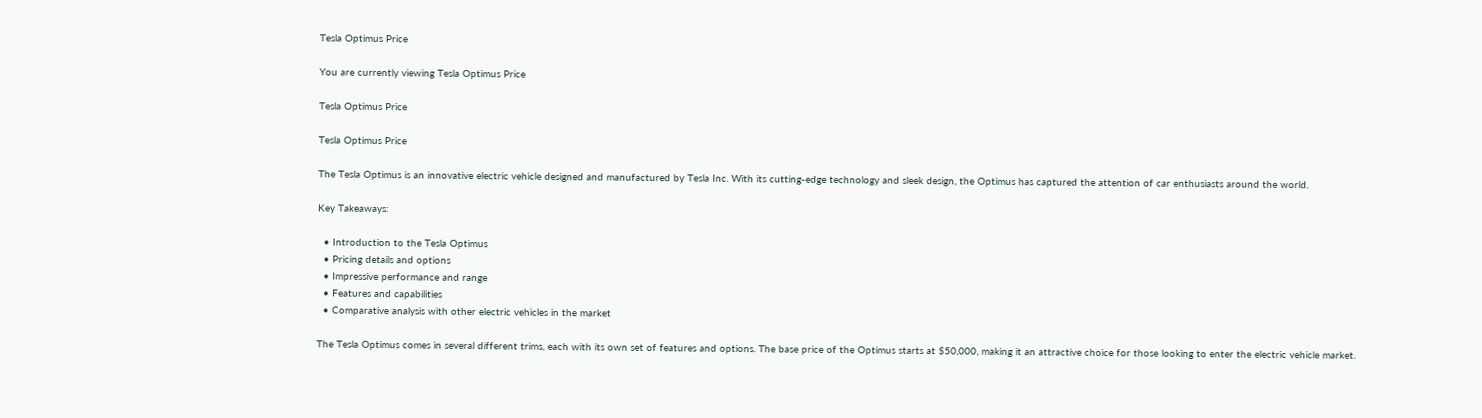Tesla Optimus Price

You are currently viewing Tesla Optimus Price

Tesla Optimus Price

Tesla Optimus Price

The Tesla Optimus is an innovative electric vehicle designed and manufactured by Tesla Inc. With its cutting-edge technology and sleek design, the Optimus has captured the attention of car enthusiasts around the world.

Key Takeaways:

  • Introduction to the Tesla Optimus
  • Pricing details and options
  • Impressive performance and range
  • Features and capabilities
  • Comparative analysis with other electric vehicles in the market

The Tesla Optimus comes in several different trims, each with its own set of features and options. The base price of the Optimus starts at $50,000, making it an attractive choice for those looking to enter the electric vehicle market.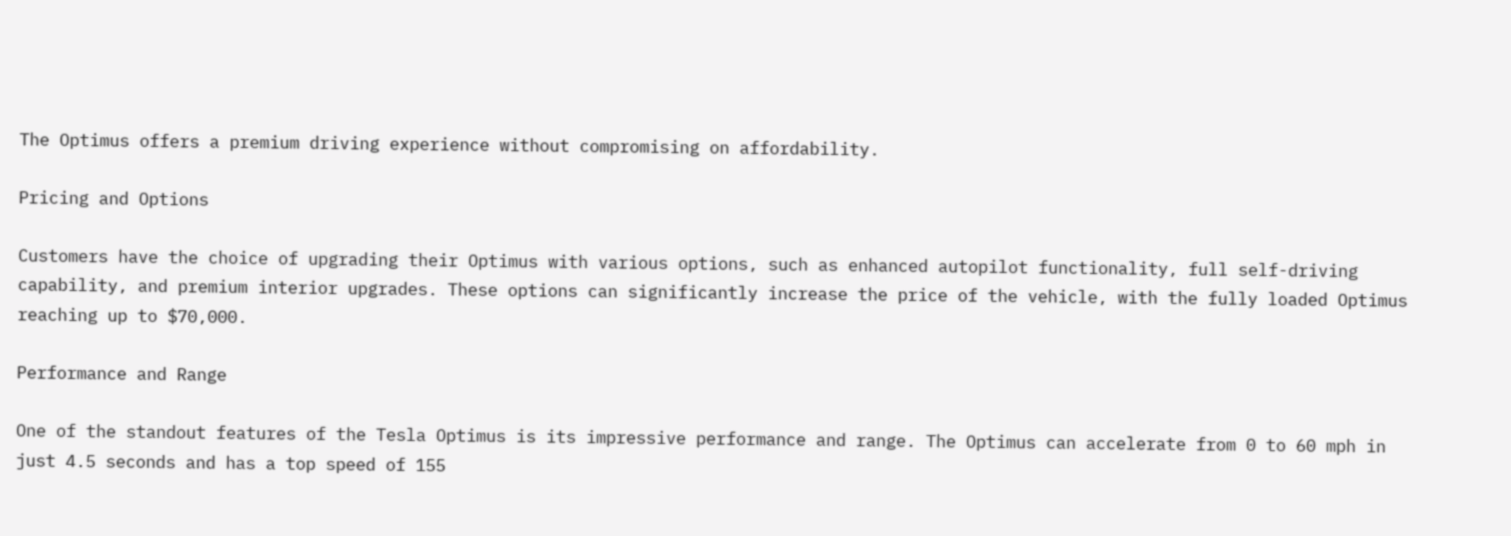The Optimus offers a premium driving experience without compromising on affordability.

Pricing and Options

Customers have the choice of upgrading their Optimus with various options, such as enhanced autopilot functionality, full self-driving capability, and premium interior upgrades. These options can significantly increase the price of the vehicle, with the fully loaded Optimus reaching up to $70,000.

Performance and Range

One of the standout features of the Tesla Optimus is its impressive performance and range. The Optimus can accelerate from 0 to 60 mph in just 4.5 seconds and has a top speed of 155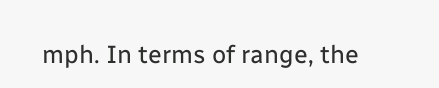mph. In terms of range, the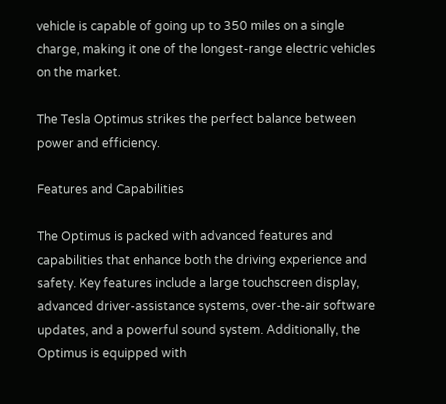vehicle is capable of going up to 350 miles on a single charge, making it one of the longest-range electric vehicles on the market.

The Tesla Optimus strikes the perfect balance between power and efficiency.

Features and Capabilities

The Optimus is packed with advanced features and capabilities that enhance both the driving experience and safety. Key features include a large touchscreen display, advanced driver-assistance systems, over-the-air software updates, and a powerful sound system. Additionally, the Optimus is equipped with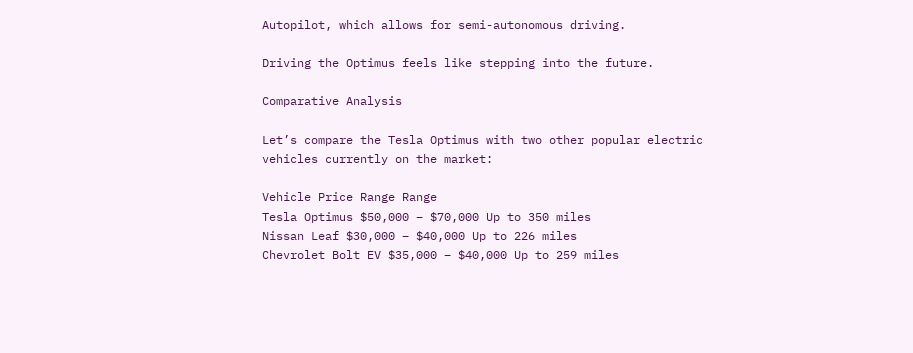Autopilot, which allows for semi-autonomous driving.

Driving the Optimus feels like stepping into the future.

Comparative Analysis

Let’s compare the Tesla Optimus with two other popular electric vehicles currently on the market:

Vehicle Price Range Range
Tesla Optimus $50,000 – $70,000 Up to 350 miles
Nissan Leaf $30,000 – $40,000 Up to 226 miles
Chevrolet Bolt EV $35,000 – $40,000 Up to 259 miles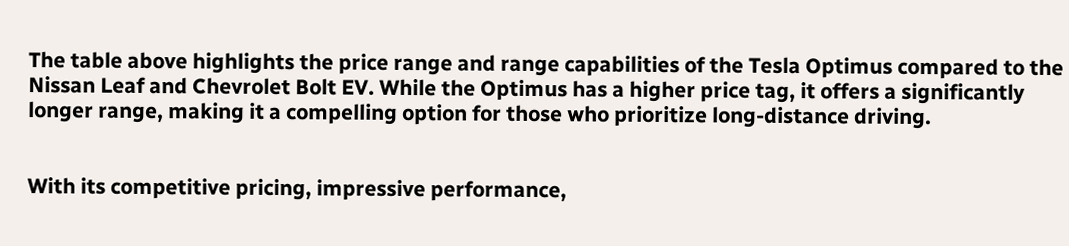The table above highlights the price range and range capabilities of the Tesla Optimus compared to the Nissan Leaf and Chevrolet Bolt EV. While the Optimus has a higher price tag, it offers a significantly longer range, making it a compelling option for those who prioritize long-distance driving.


With its competitive pricing, impressive performance,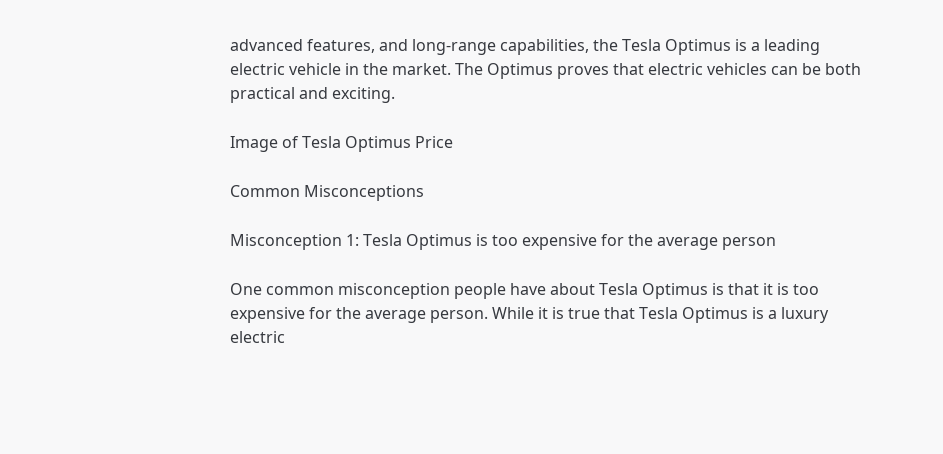advanced features, and long-range capabilities, the Tesla Optimus is a leading electric vehicle in the market. The Optimus proves that electric vehicles can be both practical and exciting.

Image of Tesla Optimus Price

Common Misconceptions

Misconception 1: Tesla Optimus is too expensive for the average person

One common misconception people have about Tesla Optimus is that it is too expensive for the average person. While it is true that Tesla Optimus is a luxury electric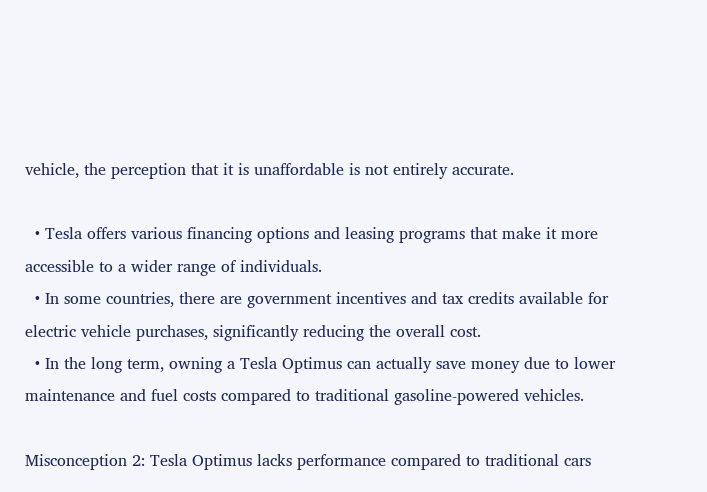vehicle, the perception that it is unaffordable is not entirely accurate.

  • Tesla offers various financing options and leasing programs that make it more accessible to a wider range of individuals.
  • In some countries, there are government incentives and tax credits available for electric vehicle purchases, significantly reducing the overall cost.
  • In the long term, owning a Tesla Optimus can actually save money due to lower maintenance and fuel costs compared to traditional gasoline-powered vehicles.

Misconception 2: Tesla Optimus lacks performance compared to traditional cars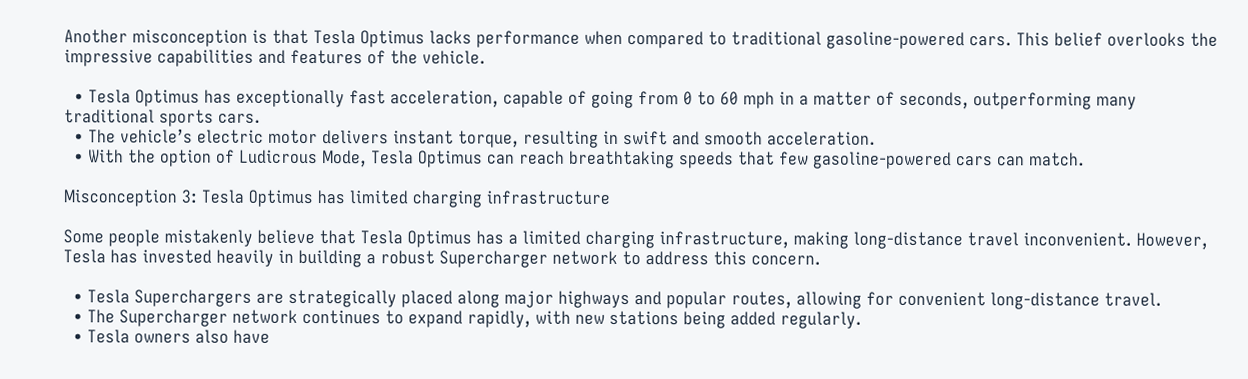Another misconception is that Tesla Optimus lacks performance when compared to traditional gasoline-powered cars. This belief overlooks the impressive capabilities and features of the vehicle.

  • Tesla Optimus has exceptionally fast acceleration, capable of going from 0 to 60 mph in a matter of seconds, outperforming many traditional sports cars.
  • The vehicle’s electric motor delivers instant torque, resulting in swift and smooth acceleration.
  • With the option of Ludicrous Mode, Tesla Optimus can reach breathtaking speeds that few gasoline-powered cars can match.

Misconception 3: Tesla Optimus has limited charging infrastructure

Some people mistakenly believe that Tesla Optimus has a limited charging infrastructure, making long-distance travel inconvenient. However, Tesla has invested heavily in building a robust Supercharger network to address this concern.

  • Tesla Superchargers are strategically placed along major highways and popular routes, allowing for convenient long-distance travel.
  • The Supercharger network continues to expand rapidly, with new stations being added regularly.
  • Tesla owners also have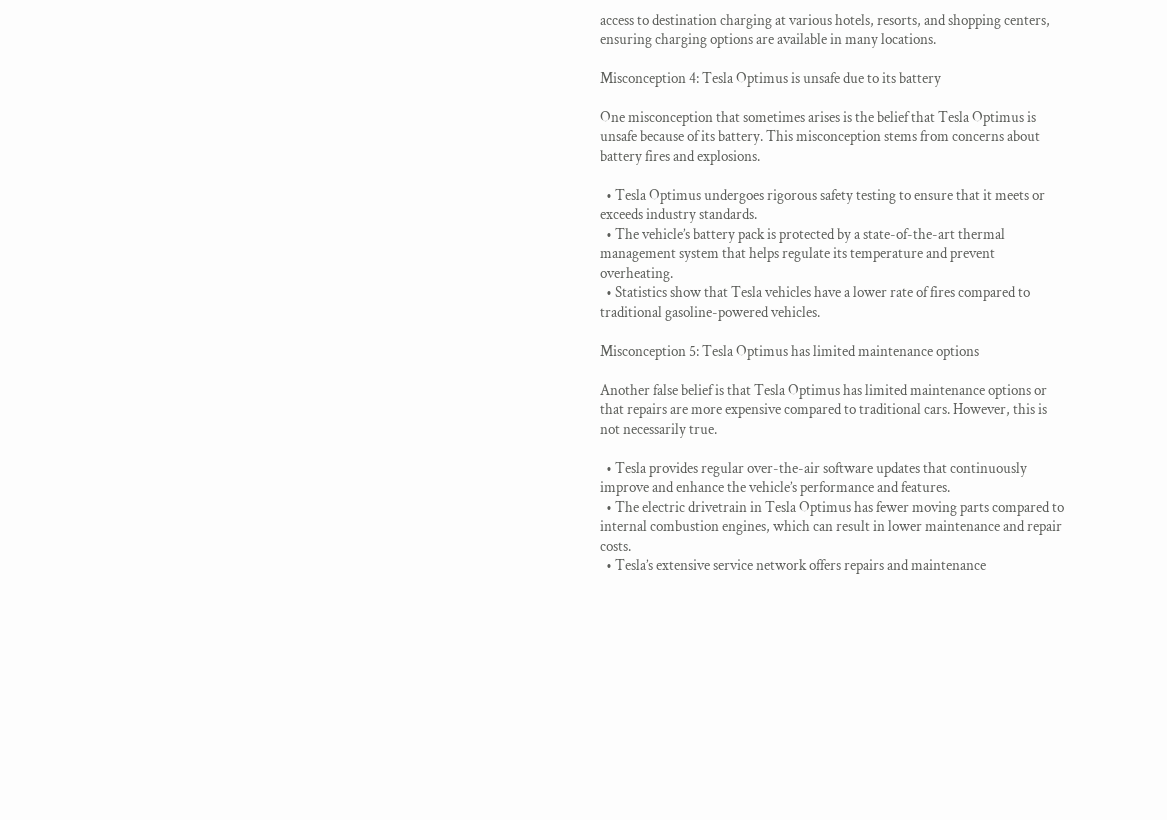access to destination charging at various hotels, resorts, and shopping centers, ensuring charging options are available in many locations.

Misconception 4: Tesla Optimus is unsafe due to its battery

One misconception that sometimes arises is the belief that Tesla Optimus is unsafe because of its battery. This misconception stems from concerns about battery fires and explosions.

  • Tesla Optimus undergoes rigorous safety testing to ensure that it meets or exceeds industry standards.
  • The vehicle’s battery pack is protected by a state-of-the-art thermal management system that helps regulate its temperature and prevent overheating.
  • Statistics show that Tesla vehicles have a lower rate of fires compared to traditional gasoline-powered vehicles.

Misconception 5: Tesla Optimus has limited maintenance options

Another false belief is that Tesla Optimus has limited maintenance options or that repairs are more expensive compared to traditional cars. However, this is not necessarily true.

  • Tesla provides regular over-the-air software updates that continuously improve and enhance the vehicle’s performance and features.
  • The electric drivetrain in Tesla Optimus has fewer moving parts compared to internal combustion engines, which can result in lower maintenance and repair costs.
  • Tesla’s extensive service network offers repairs and maintenance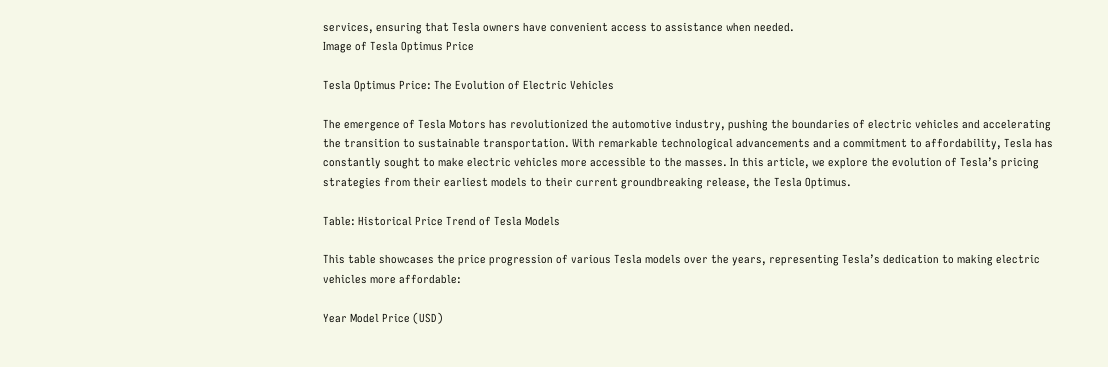services, ensuring that Tesla owners have convenient access to assistance when needed.
Image of Tesla Optimus Price

Tesla Optimus Price: The Evolution of Electric Vehicles

The emergence of Tesla Motors has revolutionized the automotive industry, pushing the boundaries of electric vehicles and accelerating the transition to sustainable transportation. With remarkable technological advancements and a commitment to affordability, Tesla has constantly sought to make electric vehicles more accessible to the masses. In this article, we explore the evolution of Tesla’s pricing strategies from their earliest models to their current groundbreaking release, the Tesla Optimus.

Table: Historical Price Trend of Tesla Models

This table showcases the price progression of various Tesla models over the years, representing Tesla’s dedication to making electric vehicles more affordable:

Year Model Price (USD)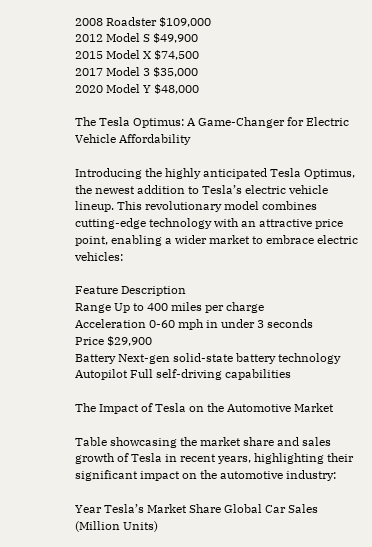2008 Roadster $109,000
2012 Model S $49,900
2015 Model X $74,500
2017 Model 3 $35,000
2020 Model Y $48,000

The Tesla Optimus: A Game-Changer for Electric Vehicle Affordability

Introducing the highly anticipated Tesla Optimus, the newest addition to Tesla’s electric vehicle lineup. This revolutionary model combines cutting-edge technology with an attractive price point, enabling a wider market to embrace electric vehicles:

Feature Description
Range Up to 400 miles per charge
Acceleration 0-60 mph in under 3 seconds
Price $29,900
Battery Next-gen solid-state battery technology
Autopilot Full self-driving capabilities

The Impact of Tesla on the Automotive Market

Table showcasing the market share and sales growth of Tesla in recent years, highlighting their significant impact on the automotive industry:

Year Tesla’s Market Share Global Car Sales (Million Units)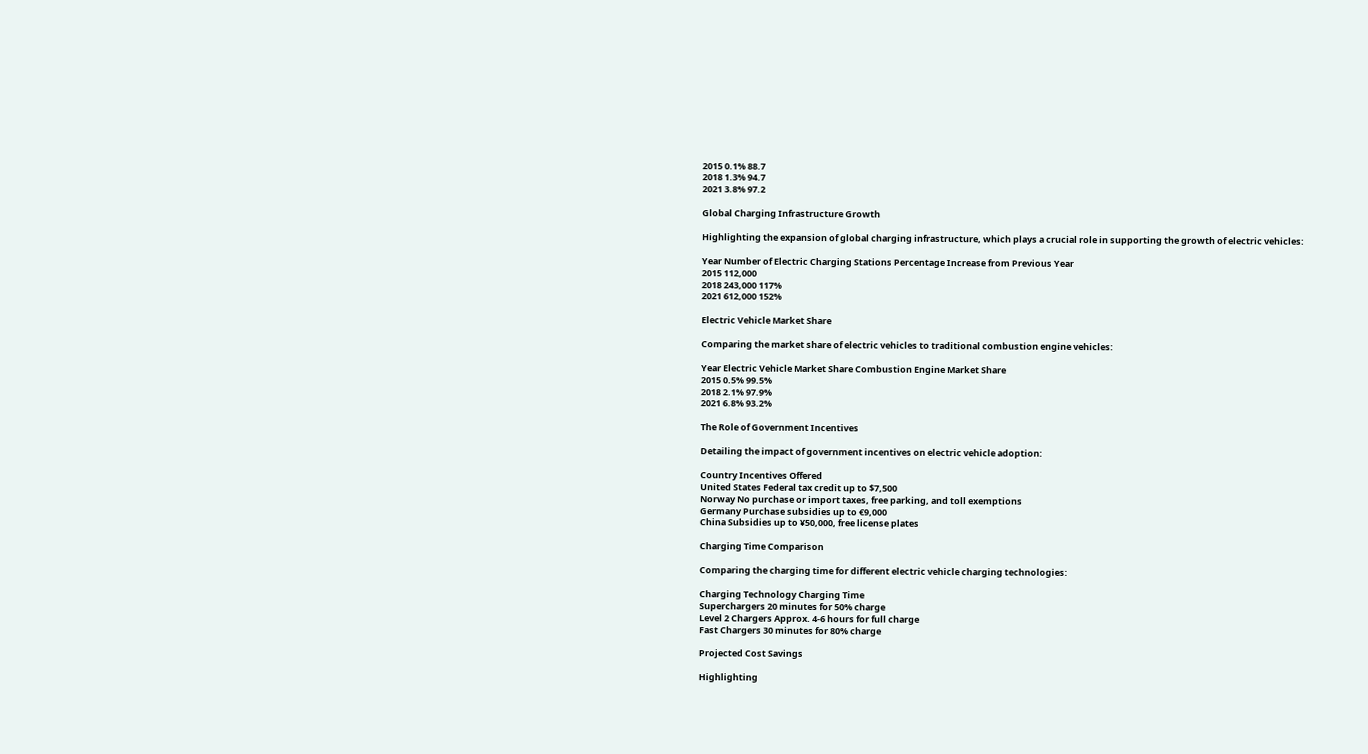2015 0.1% 88.7
2018 1.3% 94.7
2021 3.8% 97.2

Global Charging Infrastructure Growth

Highlighting the expansion of global charging infrastructure, which plays a crucial role in supporting the growth of electric vehicles:

Year Number of Electric Charging Stations Percentage Increase from Previous Year
2015 112,000
2018 243,000 117%
2021 612,000 152%

Electric Vehicle Market Share

Comparing the market share of electric vehicles to traditional combustion engine vehicles:

Year Electric Vehicle Market Share Combustion Engine Market Share
2015 0.5% 99.5%
2018 2.1% 97.9%
2021 6.8% 93.2%

The Role of Government Incentives

Detailing the impact of government incentives on electric vehicle adoption:

Country Incentives Offered
United States Federal tax credit up to $7,500
Norway No purchase or import taxes, free parking, and toll exemptions
Germany Purchase subsidies up to €9,000
China Subsidies up to ¥50,000, free license plates

Charging Time Comparison

Comparing the charging time for different electric vehicle charging technologies:

Charging Technology Charging Time
Superchargers 20 minutes for 50% charge
Level 2 Chargers Approx. 4-6 hours for full charge
Fast Chargers 30 minutes for 80% charge

Projected Cost Savings

Highlighting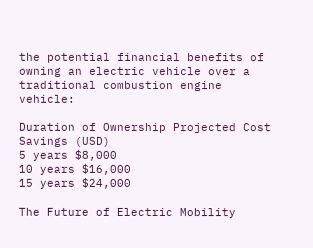the potential financial benefits of owning an electric vehicle over a traditional combustion engine vehicle:

Duration of Ownership Projected Cost Savings (USD)
5 years $8,000
10 years $16,000
15 years $24,000

The Future of Electric Mobility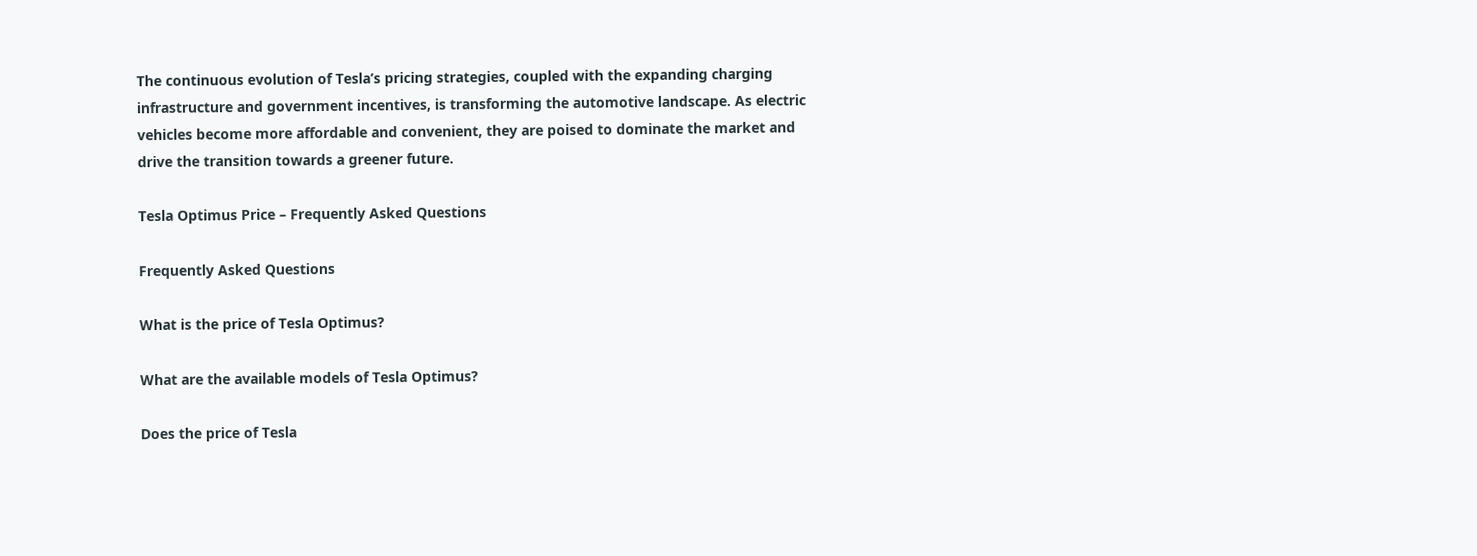The continuous evolution of Tesla’s pricing strategies, coupled with the expanding charging infrastructure and government incentives, is transforming the automotive landscape. As electric vehicles become more affordable and convenient, they are poised to dominate the market and drive the transition towards a greener future.

Tesla Optimus Price – Frequently Asked Questions

Frequently Asked Questions

What is the price of Tesla Optimus?

What are the available models of Tesla Optimus?

Does the price of Tesla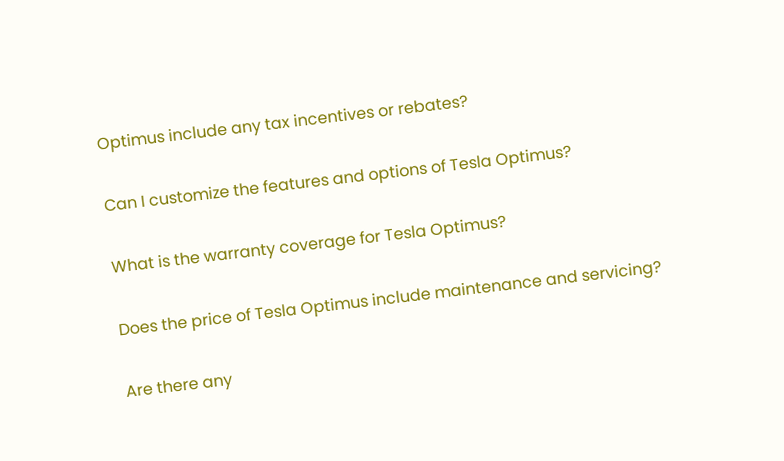Optimus include any tax incentives or rebates?

Can I customize the features and options of Tesla Optimus?

What is the warranty coverage for Tesla Optimus?

Does the price of Tesla Optimus include maintenance and servicing?

Are there any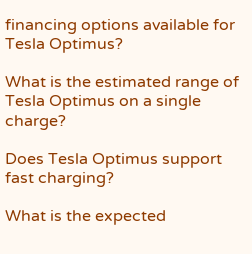financing options available for Tesla Optimus?

What is the estimated range of Tesla Optimus on a single charge?

Does Tesla Optimus support fast charging?

What is the expected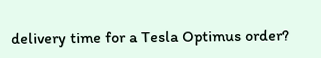delivery time for a Tesla Optimus order?